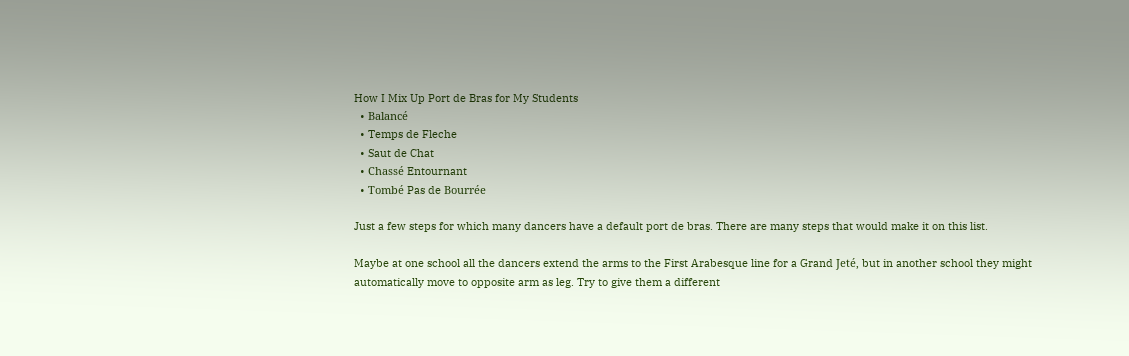How I Mix Up Port de Bras for My Students
  • Balancé
  • Temps de Fleche
  • Saut de Chat
  • Chassé Entournant
  • Tombé Pas de Bourrée

Just a few steps for which many dancers have a default port de bras. There are many steps that would make it on this list.

Maybe at one school all the dancers extend the arms to the First Arabesque line for a Grand Jeté, but in another school they might automatically move to opposite arm as leg. Try to give them a different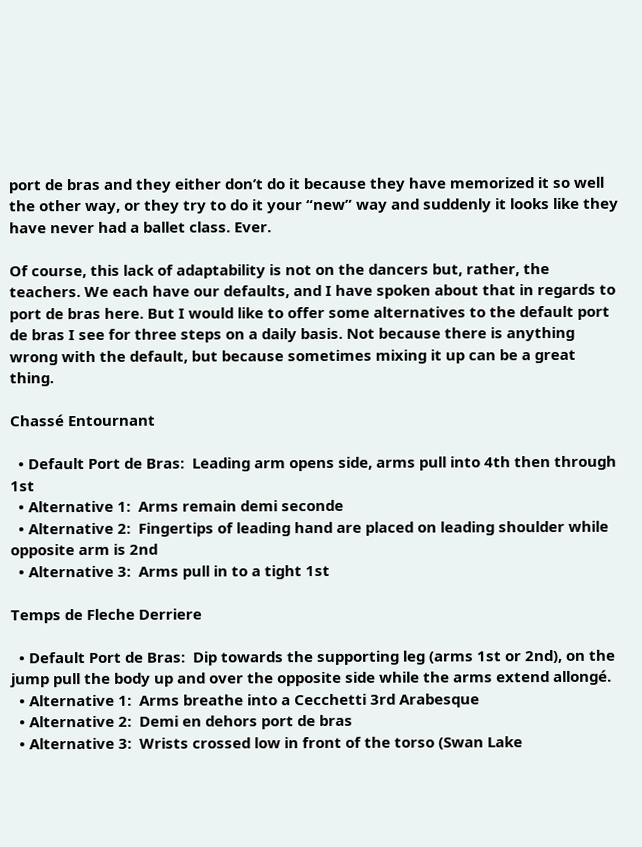port de bras and they either don’t do it because they have memorized it so well the other way, or they try to do it your “new” way and suddenly it looks like they have never had a ballet class. Ever.

Of course, this lack of adaptability is not on the dancers but, rather, the teachers. We each have our defaults, and I have spoken about that in regards to port de bras here. But I would like to offer some alternatives to the default port de bras I see for three steps on a daily basis. Not because there is anything wrong with the default, but because sometimes mixing it up can be a great thing.

Chassé Entournant

  • Default Port de Bras:  Leading arm opens side, arms pull into 4th then through 1st
  • Alternative 1:  Arms remain demi seconde
  • Alternative 2:  Fingertips of leading hand are placed on leading shoulder while opposite arm is 2nd
  • Alternative 3:  Arms pull in to a tight 1st

Temps de Fleche Derriere

  • Default Port de Bras:  Dip towards the supporting leg (arms 1st or 2nd), on the jump pull the body up and over the opposite side while the arms extend allongé.
  • Alternative 1:  Arms breathe into a Cecchetti 3rd Arabesque
  • Alternative 2:  Demi en dehors port de bras
  • Alternative 3:  Wrists crossed low in front of the torso (Swan Lake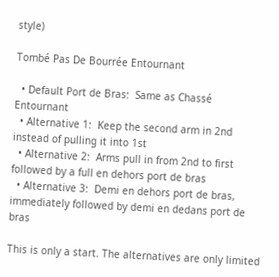style)

Tombé Pas De Bourrée Entournant

  • Default Port de Bras:  Same as Chassé Entournant
  • Alternative 1:  Keep the second arm in 2nd instead of pulling it into 1st
  • Alternative 2:  Arms pull in from 2nd to first followed by a full en dehors port de bras
  • Alternative 3:  Demi en dehors port de bras, immediately followed by demi en dedans port de bras

This is only a start. The alternatives are only limited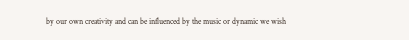by our own creativity and can be influenced by the music or dynamic we wish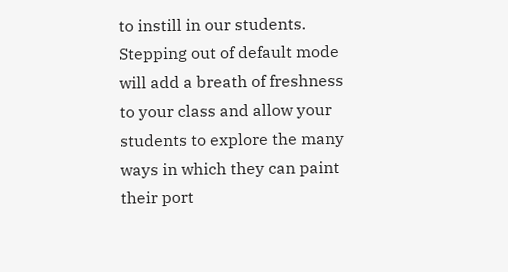to instill in our students. Stepping out of default mode will add a breath of freshness to your class and allow your students to explore the many ways in which they can paint their port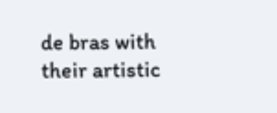de bras with their artistic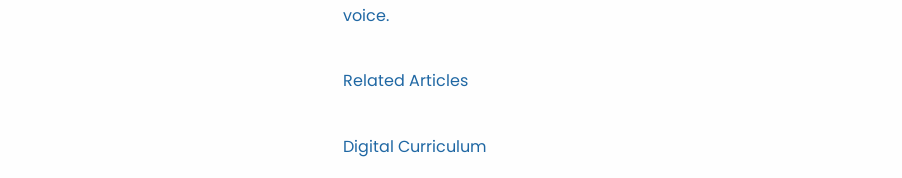voice.

Related Articles

Digital Curriculum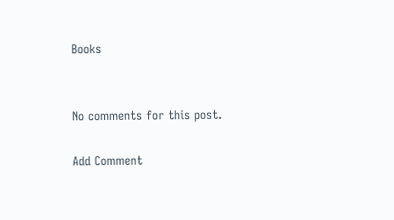Books


No comments for this post.

Add Comment